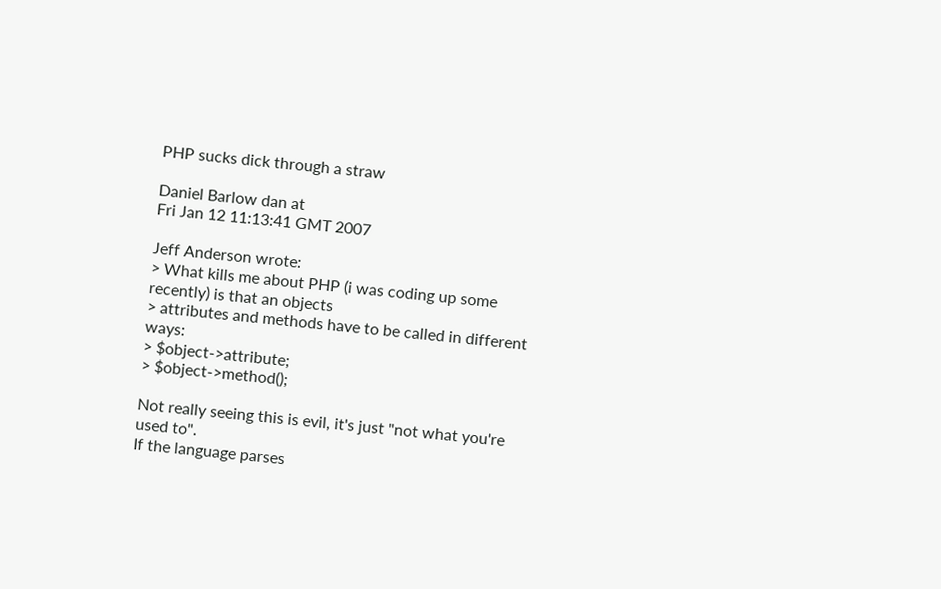PHP sucks dick through a straw

Daniel Barlow dan at
Fri Jan 12 11:13:41 GMT 2007

Jeff Anderson wrote:
> What kills me about PHP (i was coding up some recently) is that an objects
> attributes and methods have to be called in different ways:
> $object->attribute;
> $object->method();

Not really seeing this is evil, it's just "not what you're used to".
If the language parses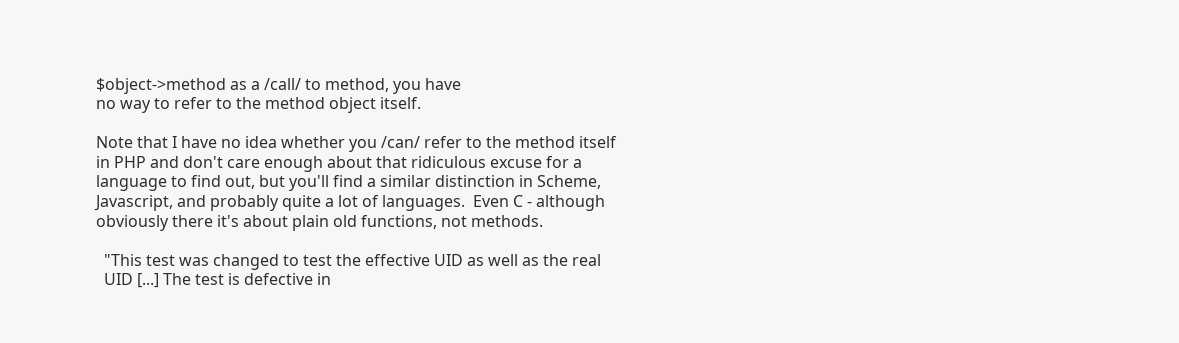$object->method as a /call/ to method, you have
no way to refer to the method object itself.

Note that I have no idea whether you /can/ refer to the method itself
in PHP and don't care enough about that ridiculous excuse for a
language to find out, but you'll find a similar distinction in Scheme,
Javascript, and probably quite a lot of languages.  Even C - although
obviously there it's about plain old functions, not methods.

  "This test was changed to test the effective UID as well as the real
  UID [...] The test is defective in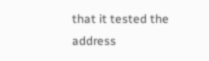that it tested the address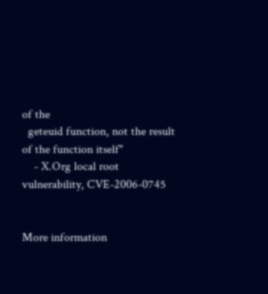of the
  geteuid function, not the result of the function itself"
    - X.Org local root vulnerability, CVE-2006-0745


More information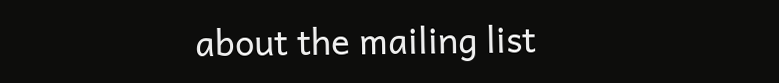about the mailing list